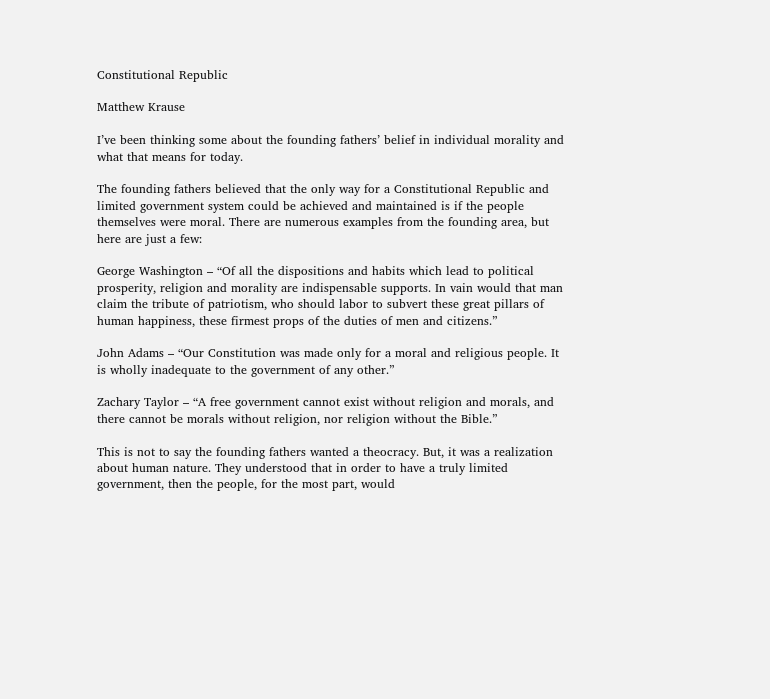Constitutional Republic

Matthew Krause

I’ve been thinking some about the founding fathers’ belief in individual morality and what that means for today.

The founding fathers believed that the only way for a Constitutional Republic and limited government system could be achieved and maintained is if the people themselves were moral. There are numerous examples from the founding area, but here are just a few:

George Washington – “Of all the dispositions and habits which lead to political prosperity, religion and morality are indispensable supports. In vain would that man claim the tribute of patriotism, who should labor to subvert these great pillars of human happiness, these firmest props of the duties of men and citizens.”

John Adams – “Our Constitution was made only for a moral and religious people. It is wholly inadequate to the government of any other.”

Zachary Taylor – “A free government cannot exist without religion and morals, and there cannot be morals without religion, nor religion without the Bible.”

This is not to say the founding fathers wanted a theocracy. But, it was a realization about human nature. They understood that in order to have a truly limited government, then the people, for the most part, would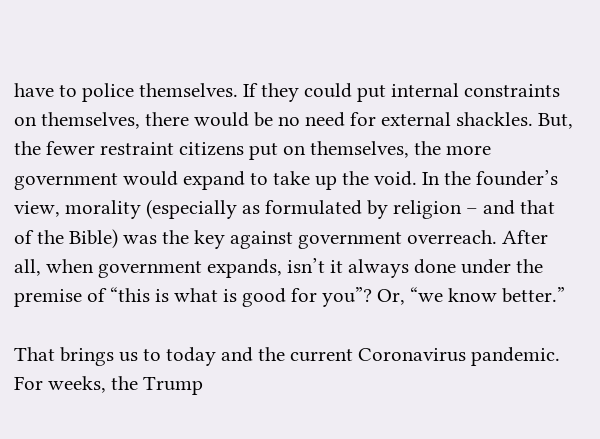have to police themselves. If they could put internal constraints on themselves, there would be no need for external shackles. But, the fewer restraint citizens put on themselves, the more government would expand to take up the void. In the founder’s view, morality (especially as formulated by religion – and that of the Bible) was the key against government overreach. After all, when government expands, isn’t it always done under the premise of “this is what is good for you”? Or, “we know better.”

That brings us to today and the current Coronavirus pandemic. For weeks, the Trump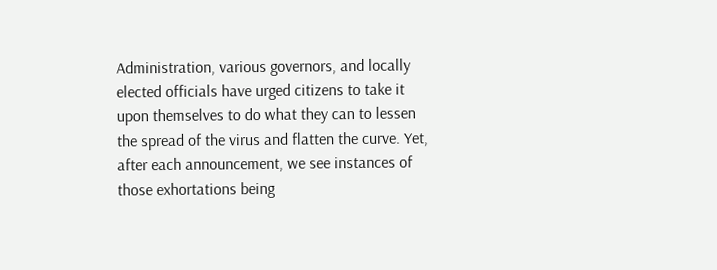Administration, various governors, and locally elected officials have urged citizens to take it upon themselves to do what they can to lessen the spread of the virus and flatten the curve. Yet, after each announcement, we see instances of those exhortations being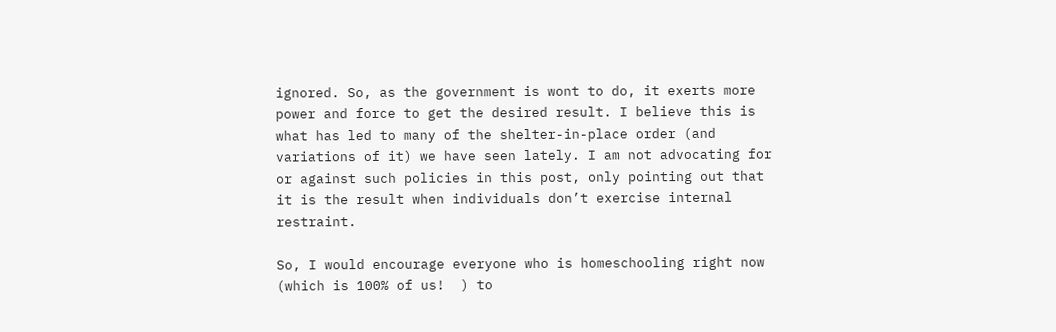ignored. So, as the government is wont to do, it exerts more power and force to get the desired result. I believe this is what has led to many of the shelter-in-place order (and variations of it) we have seen lately. I am not advocating for or against such policies in this post, only pointing out that it is the result when individuals don’t exercise internal restraint.

So, I would encourage everyone who is homeschooling right now (which is 100% of us!  ) to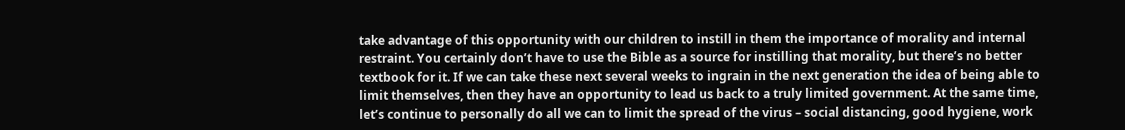take advantage of this opportunity with our children to instill in them the importance of morality and internal restraint. You certainly don’t have to use the Bible as a source for instilling that morality, but there’s no better textbook for it. If we can take these next several weeks to ingrain in the next generation the idea of being able to limit themselves, then they have an opportunity to lead us back to a truly limited government. At the same time, let’s continue to personally do all we can to limit the spread of the virus – social distancing, good hygiene, work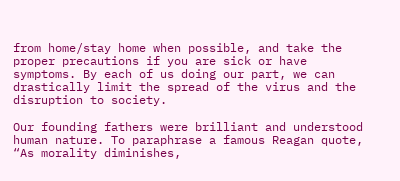from home/stay home when possible, and take the proper precautions if you are sick or have symptoms. By each of us doing our part, we can drastically limit the spread of the virus and the disruption to society.

Our founding fathers were brilliant and understood human nature. To paraphrase a famous Reagan quote, “As morality diminishes,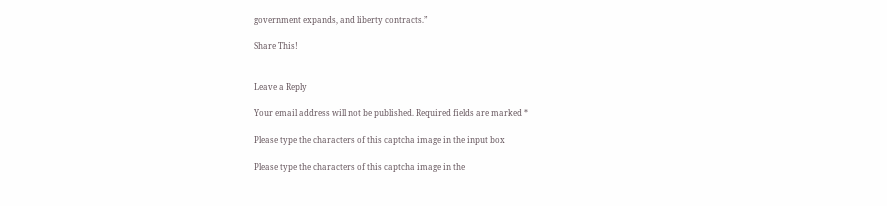government expands, and liberty contracts.”

Share This!


Leave a Reply

Your email address will not be published. Required fields are marked *

Please type the characters of this captcha image in the input box

Please type the characters of this captcha image in the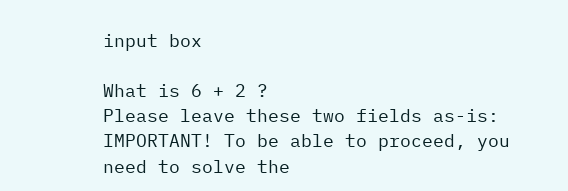input box

What is 6 + 2 ?
Please leave these two fields as-is:
IMPORTANT! To be able to proceed, you need to solve the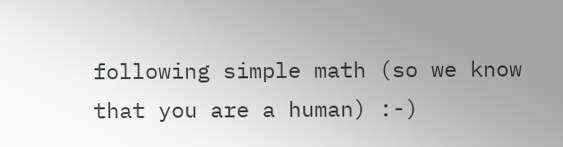following simple math (so we know that you are a human) :-)